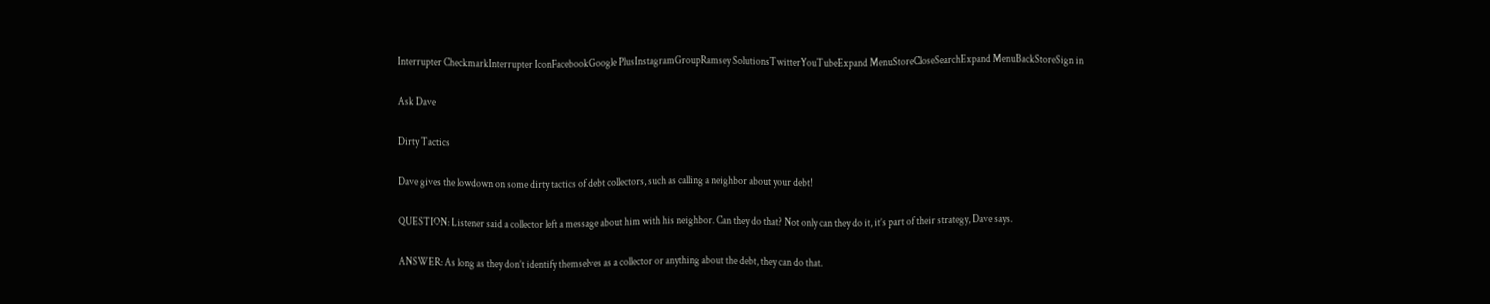Interrupter CheckmarkInterrupter IconFacebookGoogle PlusInstagramGroupRamsey SolutionsTwitterYouTubeExpand MenuStoreCloseSearchExpand MenuBackStoreSign in

Ask Dave

Dirty Tactics

Dave gives the lowdown on some dirty tactics of debt collectors, such as calling a neighbor about your debt!

QUESTION: Listener said a collector left a message about him with his neighbor. Can they do that? Not only can they do it, it’s part of their strategy, Dave says.

ANSWER: As long as they don’t identify themselves as a collector or anything about the debt, they can do that.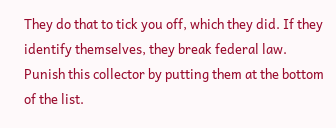They do that to tick you off, which they did. If they identify themselves, they break federal law. Punish this collector by putting them at the bottom of the list.